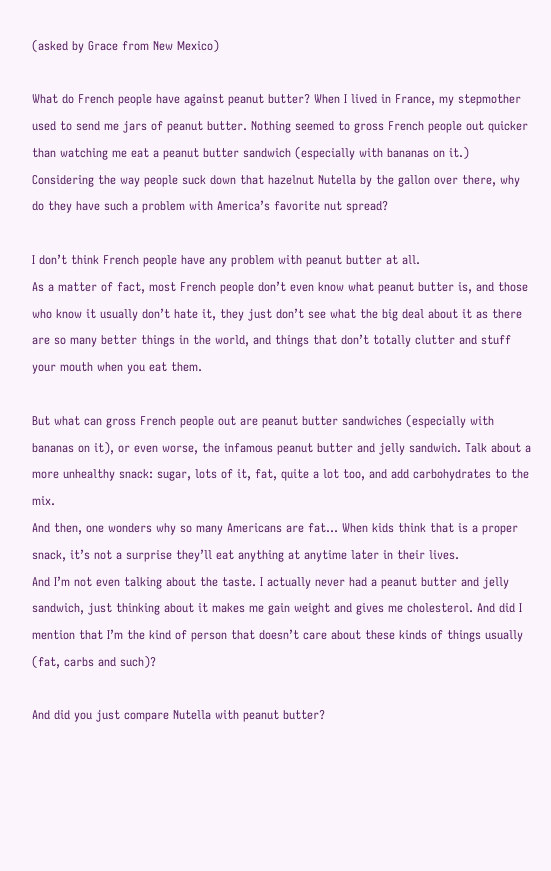(asked by Grace from New Mexico)

What do French people have against peanut butter? When I lived in France, my stepmother used to send me jars of peanut butter. Nothing seemed to gross French people out quicker than watching me eat a peanut butter sandwich (especially with bananas on it.) Considering the way people suck down that hazelnut Nutella by the gallon over there, why do they have such a problem with America’s favorite nut spread?

I don’t think French people have any problem with peanut butter at all.
As a matter of fact, most French people don’t even know what peanut butter is, and those who know it usually don’t hate it, they just don’t see what the big deal about it as there are so many better things in the world, and things that don’t totally clutter and stuff your mouth when you eat them.

But what can gross French people out are peanut butter sandwiches (especially with bananas on it), or even worse, the infamous peanut butter and jelly sandwich. Talk about a more unhealthy snack: sugar, lots of it, fat, quite a lot too, and add carbohydrates to the mix.
And then, one wonders why so many Americans are fat… When kids think that is a proper snack, it’s not a surprise they’ll eat anything at anytime later in their lives.
And I’m not even talking about the taste. I actually never had a peanut butter and jelly sandwich, just thinking about it makes me gain weight and gives me cholesterol. And did I mention that I’m the kind of person that doesn’t care about these kinds of things usually (fat, carbs and such)?

And did you just compare Nutella with peanut butter?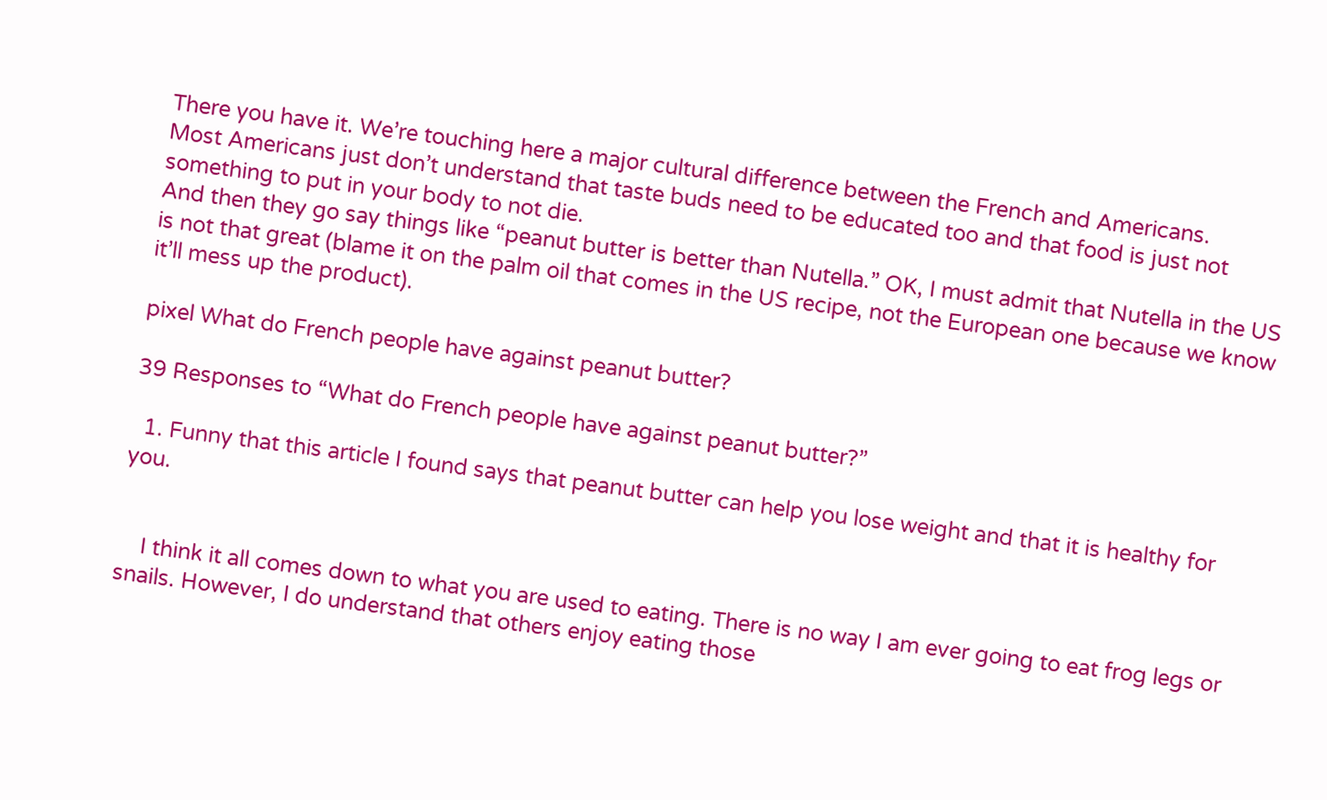There you have it. We’re touching here a major cultural difference between the French and Americans.
Most Americans just don’t understand that taste buds need to be educated too and that food is just not something to put in your body to not die.
And then they go say things like “peanut butter is better than Nutella.” OK, I must admit that Nutella in the US is not that great (blame it on the palm oil that comes in the US recipe, not the European one because we know it’ll mess up the product).

pixel What do French people have against peanut butter?

39 Responses to “What do French people have against peanut butter?”

  1. Funny that this article I found says that peanut butter can help you lose weight and that it is healthy for you.


    I think it all comes down to what you are used to eating. There is no way I am ever going to eat frog legs or snails. However, I do understand that others enjoy eating those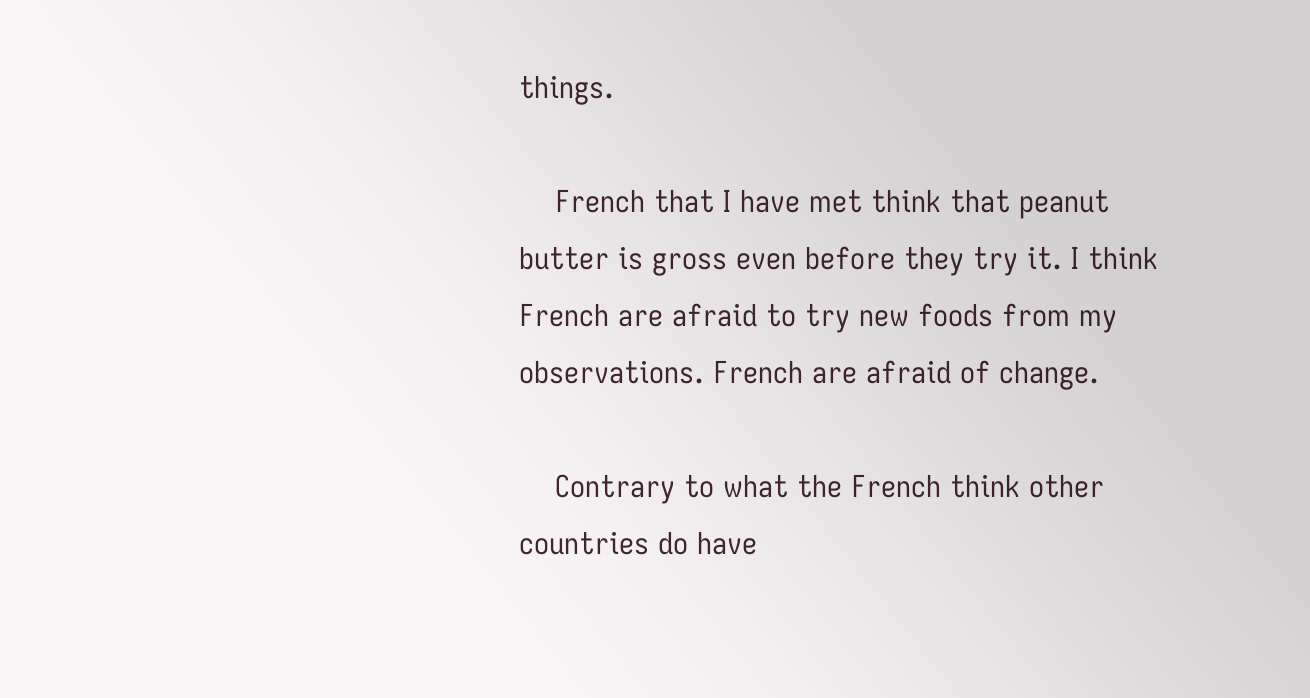things.

    French that I have met think that peanut butter is gross even before they try it. I think French are afraid to try new foods from my observations. French are afraid of change.

    Contrary to what the French think other countries do have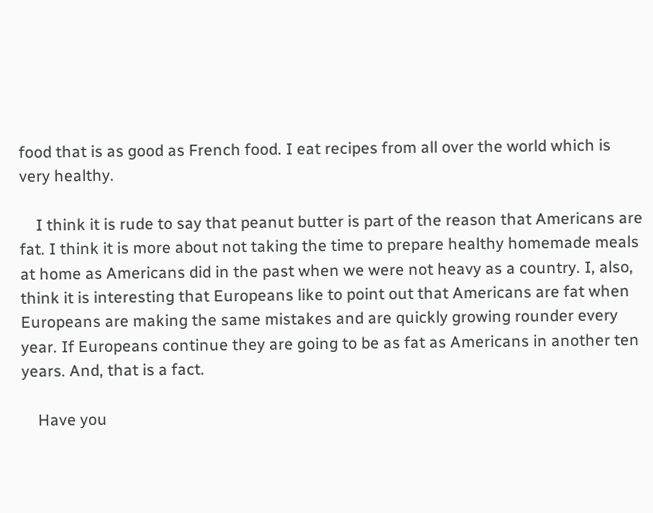food that is as good as French food. I eat recipes from all over the world which is very healthy.

    I think it is rude to say that peanut butter is part of the reason that Americans are fat. I think it is more about not taking the time to prepare healthy homemade meals at home as Americans did in the past when we were not heavy as a country. I, also, think it is interesting that Europeans like to point out that Americans are fat when Europeans are making the same mistakes and are quickly growing rounder every year. If Europeans continue they are going to be as fat as Americans in another ten years. And, that is a fact.

    Have you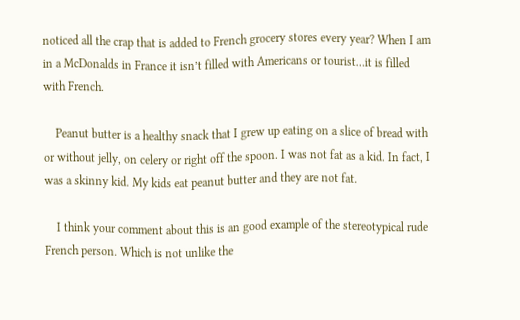noticed all the crap that is added to French grocery stores every year? When I am in a McDonalds in France it isn’t filled with Americans or tourist…it is filled with French.

    Peanut butter is a healthy snack that I grew up eating on a slice of bread with or without jelly, on celery or right off the spoon. I was not fat as a kid. In fact, I was a skinny kid. My kids eat peanut butter and they are not fat.

    I think your comment about this is an good example of the stereotypical rude French person. Which is not unlike the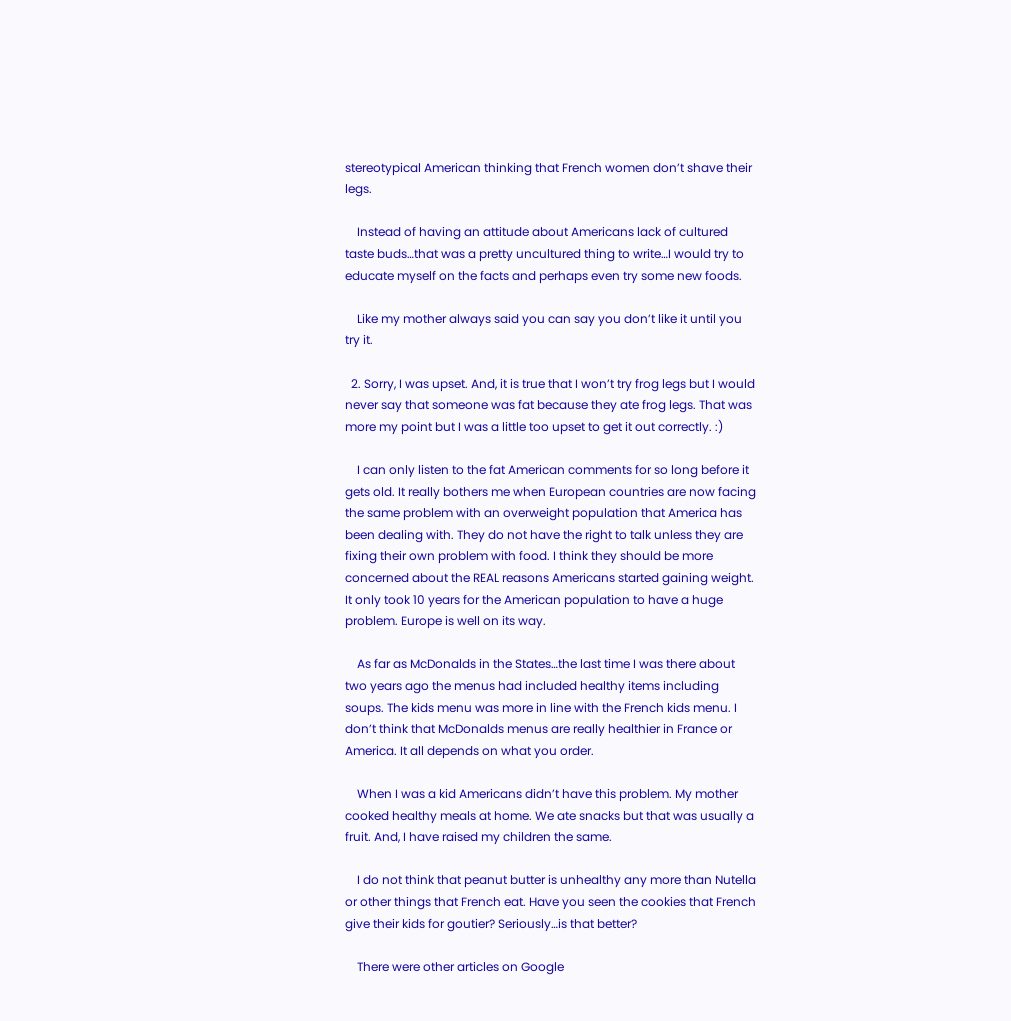stereotypical American thinking that French women don’t shave their legs.

    Instead of having an attitude about Americans lack of cultured taste buds…that was a pretty uncultured thing to write…I would try to educate myself on the facts and perhaps even try some new foods.

    Like my mother always said you can say you don’t like it until you try it.

  2. Sorry, I was upset. And, it is true that I won’t try frog legs but I would never say that someone was fat because they ate frog legs. That was more my point but I was a little too upset to get it out correctly. :)

    I can only listen to the fat American comments for so long before it gets old. It really bothers me when European countries are now facing the same problem with an overweight population that America has been dealing with. They do not have the right to talk unless they are fixing their own problem with food. I think they should be more concerned about the REAL reasons Americans started gaining weight. It only took 10 years for the American population to have a huge problem. Europe is well on its way.

    As far as McDonalds in the States…the last time I was there about two years ago the menus had included healthy items including soups. The kids menu was more in line with the French kids menu. I don’t think that McDonalds menus are really healthier in France or America. It all depends on what you order.

    When I was a kid Americans didn’t have this problem. My mother cooked healthy meals at home. We ate snacks but that was usually a fruit. And, I have raised my children the same.

    I do not think that peanut butter is unhealthy any more than Nutella or other things that French eat. Have you seen the cookies that French give their kids for goutier? Seriously…is that better?

    There were other articles on Google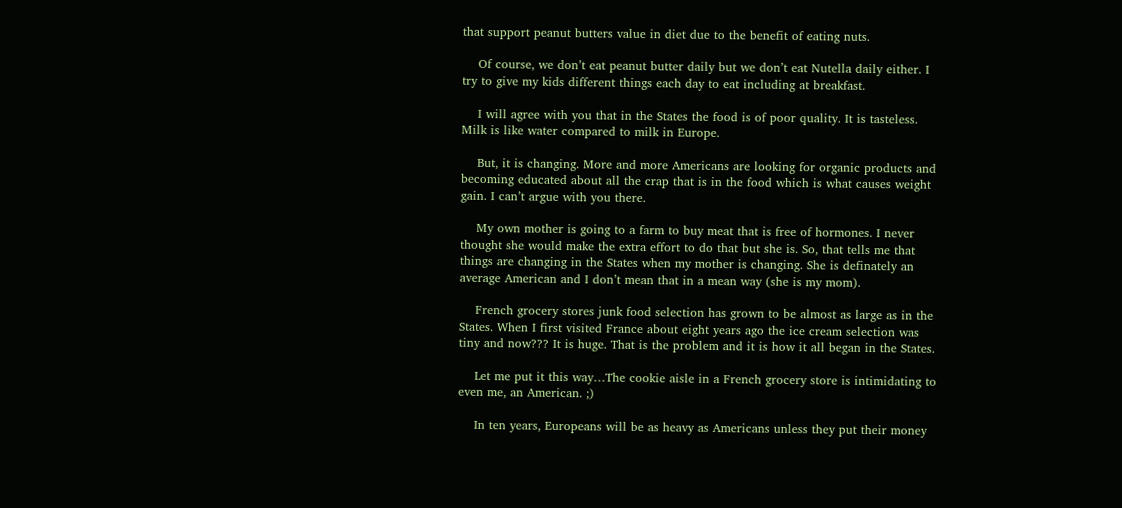that support peanut butters value in diet due to the benefit of eating nuts.

    Of course, we don’t eat peanut butter daily but we don’t eat Nutella daily either. I try to give my kids different things each day to eat including at breakfast.

    I will agree with you that in the States the food is of poor quality. It is tasteless. Milk is like water compared to milk in Europe.

    But, it is changing. More and more Americans are looking for organic products and becoming educated about all the crap that is in the food which is what causes weight gain. I can’t argue with you there.

    My own mother is going to a farm to buy meat that is free of hormones. I never thought she would make the extra effort to do that but she is. So, that tells me that things are changing in the States when my mother is changing. She is definately an average American and I don’t mean that in a mean way (she is my mom).

    French grocery stores junk food selection has grown to be almost as large as in the States. When I first visited France about eight years ago the ice cream selection was tiny and now??? It is huge. That is the problem and it is how it all began in the States.

    Let me put it this way…The cookie aisle in a French grocery store is intimidating to even me, an American. ;)

    In ten years, Europeans will be as heavy as Americans unless they put their money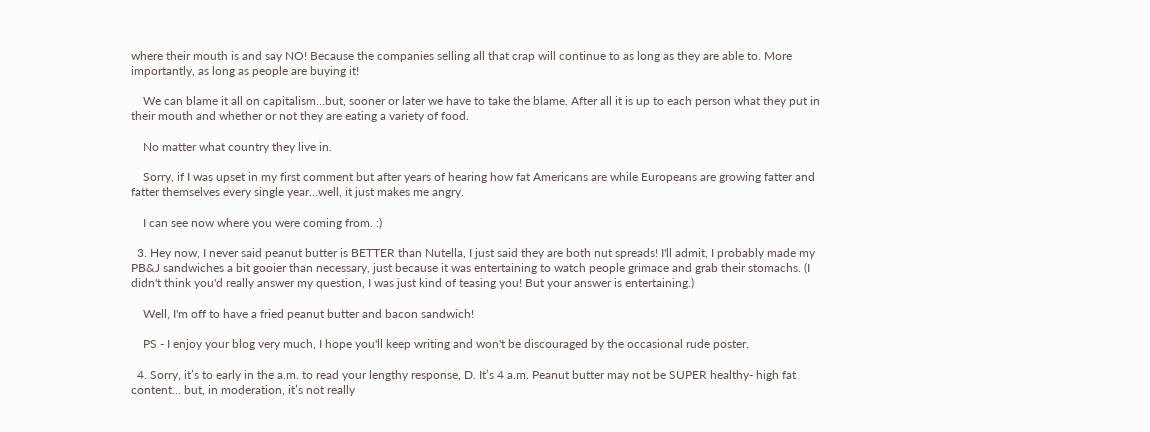where their mouth is and say NO! Because the companies selling all that crap will continue to as long as they are able to. More importantly, as long as people are buying it!

    We can blame it all on capitalism…but, sooner or later we have to take the blame. After all it is up to each person what they put in their mouth and whether or not they are eating a variety of food.

    No matter what country they live in.

    Sorry, if I was upset in my first comment but after years of hearing how fat Americans are while Europeans are growing fatter and fatter themselves every single year…well, it just makes me angry.

    I can see now where you were coming from. :)

  3. Hey now, I never said peanut butter is BETTER than Nutella, I just said they are both nut spreads! I'll admit, I probably made my PB&J sandwiches a bit gooier than necessary, just because it was entertaining to watch people grimace and grab their stomachs. (I didn't think you'd really answer my question, I was just kind of teasing you! But your answer is entertaining.)

    Well, I'm off to have a fried peanut butter and bacon sandwich!

    PS - I enjoy your blog very much, I hope you'll keep writing and won't be discouraged by the occasional rude poster.

  4. Sorry, it’s to early in the a.m. to read your lengthy response, D. It’s 4 a.m. Peanut butter may not be SUPER healthy- high fat content… but, in moderation, it’s not really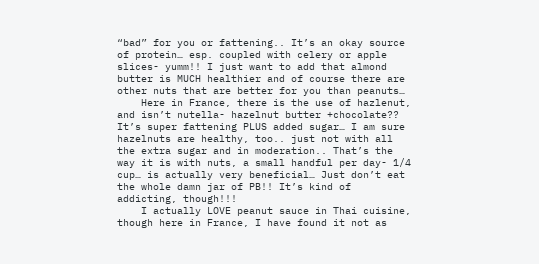“bad” for you or fattening.. It’s an okay source of protein… esp. coupled with celery or apple slices- yumm!! I just want to add that almond butter is MUCH healthier and of course there are other nuts that are better for you than peanuts…
    Here in France, there is the use of hazlenut, and isn’t nutella- hazelnut butter +chocolate?? It’s super fattening PLUS added sugar… I am sure hazelnuts are healthy, too.. just not with all the extra sugar and in moderation.. That’s the way it is with nuts, a small handful per day- 1/4 cup… is actually very beneficial… Just don’t eat the whole damn jar of PB!! It’s kind of addicting, though!!!
    I actually LOVE peanut sauce in Thai cuisine, though here in France, I have found it not as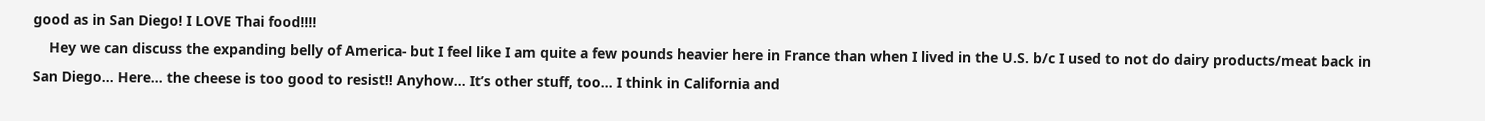good as in San Diego! I LOVE Thai food!!!!
    Hey we can discuss the expanding belly of America- but I feel like I am quite a few pounds heavier here in France than when I lived in the U.S. b/c I used to not do dairy products/meat back in San Diego… Here… the cheese is too good to resist!! Anyhow… It’s other stuff, too… I think in California and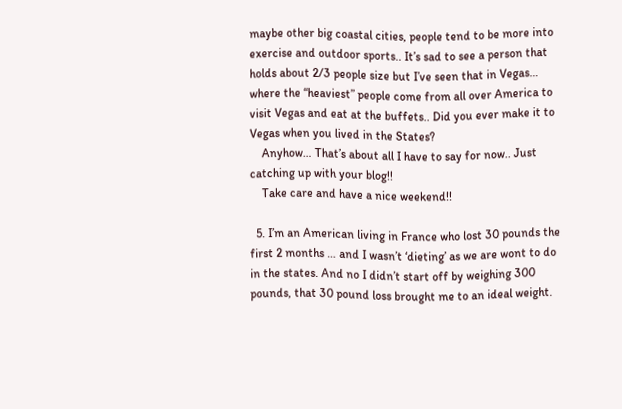maybe other big coastal cities, people tend to be more into exercise and outdoor sports.. It’s sad to see a person that holds about 2/3 people size but I’ve seen that in Vegas… where the “heaviest” people come from all over America to visit Vegas and eat at the buffets.. Did you ever make it to Vegas when you lived in the States?
    Anyhow… That’s about all I have to say for now.. Just catching up with your blog!!
    Take care and have a nice weekend!!

  5. I’m an American living in France who lost 30 pounds the first 2 months … and I wasn’t ‘dieting’ as we are wont to do in the states. And no I didn’t start off by weighing 300 pounds, that 30 pound loss brought me to an ideal weight.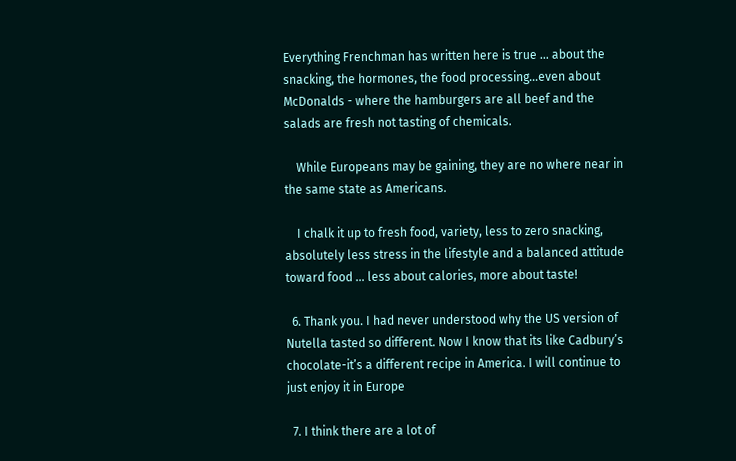Everything Frenchman has written here is true … about the snacking, the hormones, the food processing…even about McDonalds - where the hamburgers are all beef and the salads are fresh not tasting of chemicals.

    While Europeans may be gaining, they are no where near in the same state as Americans.

    I chalk it up to fresh food, variety, less to zero snacking, absolutely less stress in the lifestyle and a balanced attitude toward food … less about calories, more about taste!

  6. Thank you. I had never understood why the US version of Nutella tasted so different. Now I know that its like Cadbury’s chocolate-it’s a different recipe in America. I will continue to just enjoy it in Europe

  7. I think there are a lot of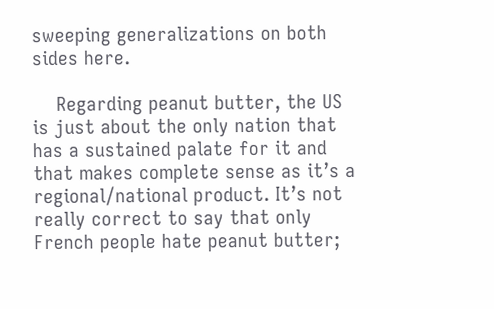sweeping generalizations on both sides here.

    Regarding peanut butter, the US is just about the only nation that has a sustained palate for it and that makes complete sense as it’s a regional/national product. It’s not really correct to say that only French people hate peanut butter;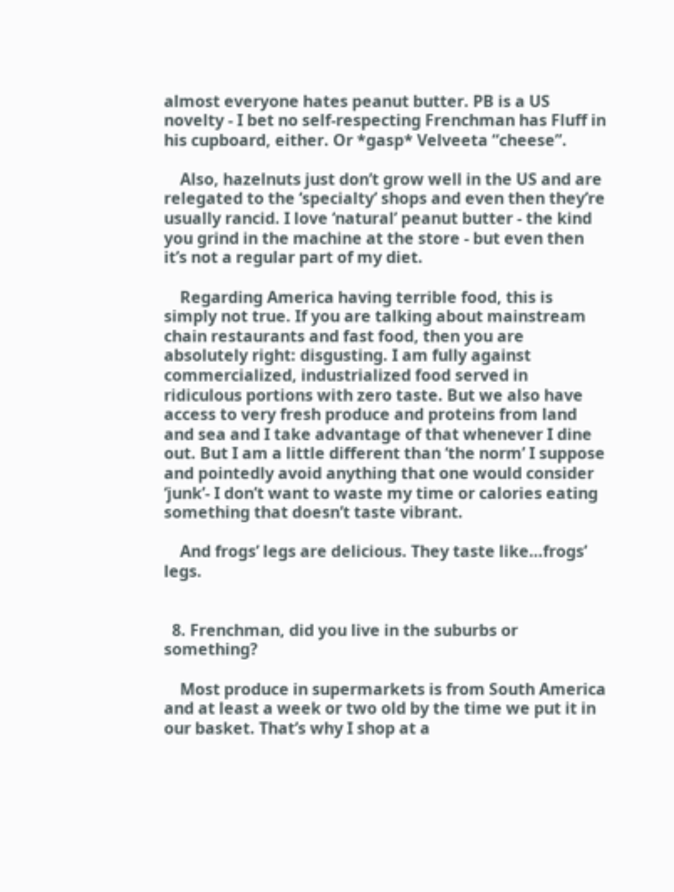almost everyone hates peanut butter. PB is a US novelty - I bet no self-respecting Frenchman has Fluff in his cupboard, either. Or *gasp* Velveeta “cheese”.

    Also, hazelnuts just don’t grow well in the US and are relegated to the ‘specialty’ shops and even then they’re usually rancid. I love ‘natural’ peanut butter - the kind you grind in the machine at the store - but even then it’s not a regular part of my diet.

    Regarding America having terrible food, this is simply not true. If you are talking about mainstream chain restaurants and fast food, then you are absolutely right: disgusting. I am fully against commercialized, industrialized food served in ridiculous portions with zero taste. But we also have access to very fresh produce and proteins from land and sea and I take advantage of that whenever I dine out. But I am a little different than ‘the norm’ I suppose and pointedly avoid anything that one would consider ‘junk’- I don’t want to waste my time or calories eating something that doesn’t taste vibrant.

    And frogs’ legs are delicious. They taste like…frogs’ legs.


  8. Frenchman, did you live in the suburbs or something?

    Most produce in supermarkets is from South America and at least a week or two old by the time we put it in our basket. That’s why I shop at a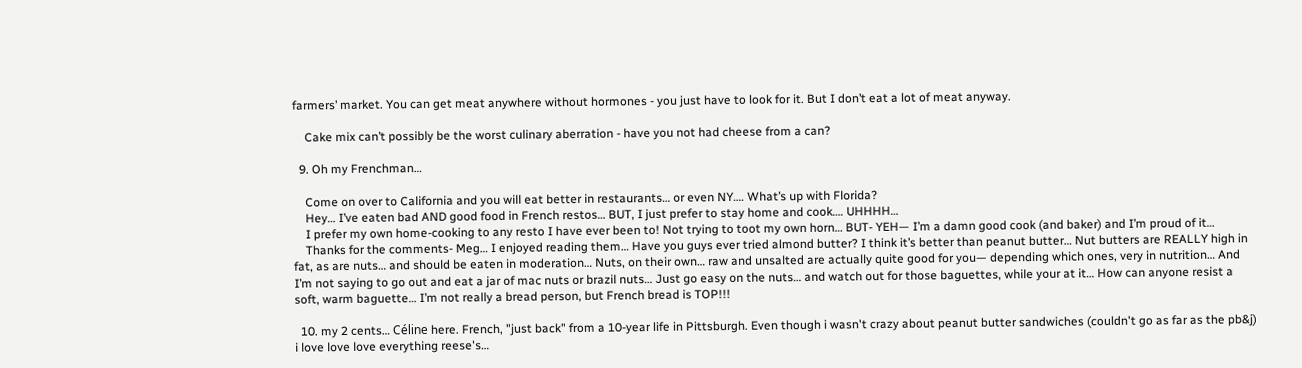farmers’ market. You can get meat anywhere without hormones - you just have to look for it. But I don’t eat a lot of meat anyway.

    Cake mix can’t possibly be the worst culinary aberration - have you not had cheese from a can?

  9. Oh my Frenchman…

    Come on over to California and you will eat better in restaurants… or even NY…. What’s up with Florida?
    Hey… I’ve eaten bad AND good food in French restos… BUT, I just prefer to stay home and cook…. UHHHH…
    I prefer my own home-cooking to any resto I have ever been to! Not trying to toot my own horn… BUT- YEH— I’m a damn good cook (and baker) and I’m proud of it…
    Thanks for the comments- Meg… I enjoyed reading them… Have you guys ever tried almond butter? I think it’s better than peanut butter… Nut butters are REALLY high in fat, as are nuts… and should be eaten in moderation… Nuts, on their own… raw and unsalted are actually quite good for you— depending which ones, very in nutrition… And I’m not saying to go out and eat a jar of mac nuts or brazil nuts… Just go easy on the nuts… and watch out for those baguettes, while your at it… How can anyone resist a soft, warm baguette… I’m not really a bread person, but French bread is TOP!!!

  10. my 2 cents… Céline here. French, "just back" from a 10-year life in Pittsburgh. Even though i wasn't crazy about peanut butter sandwiches (couldn't go as far as the pb&j) i love love love everything reese's…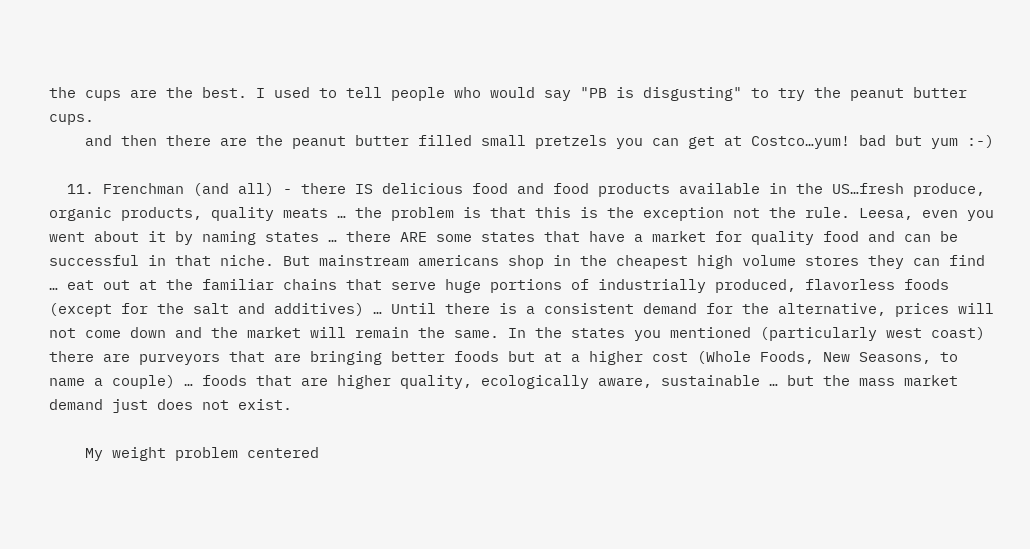the cups are the best. I used to tell people who would say "PB is disgusting" to try the peanut butter cups.
    and then there are the peanut butter filled small pretzels you can get at Costco…yum! bad but yum :-)

  11. Frenchman (and all) - there IS delicious food and food products available in the US…fresh produce, organic products, quality meats … the problem is that this is the exception not the rule. Leesa, even you went about it by naming states … there ARE some states that have a market for quality food and can be successful in that niche. But mainstream americans shop in the cheapest high volume stores they can find … eat out at the familiar chains that serve huge portions of industrially produced, flavorless foods (except for the salt and additives) … Until there is a consistent demand for the alternative, prices will not come down and the market will remain the same. In the states you mentioned (particularly west coast) there are purveyors that are bringing better foods but at a higher cost (Whole Foods, New Seasons, to name a couple) … foods that are higher quality, ecologically aware, sustainable … but the mass market demand just does not exist.

    My weight problem centered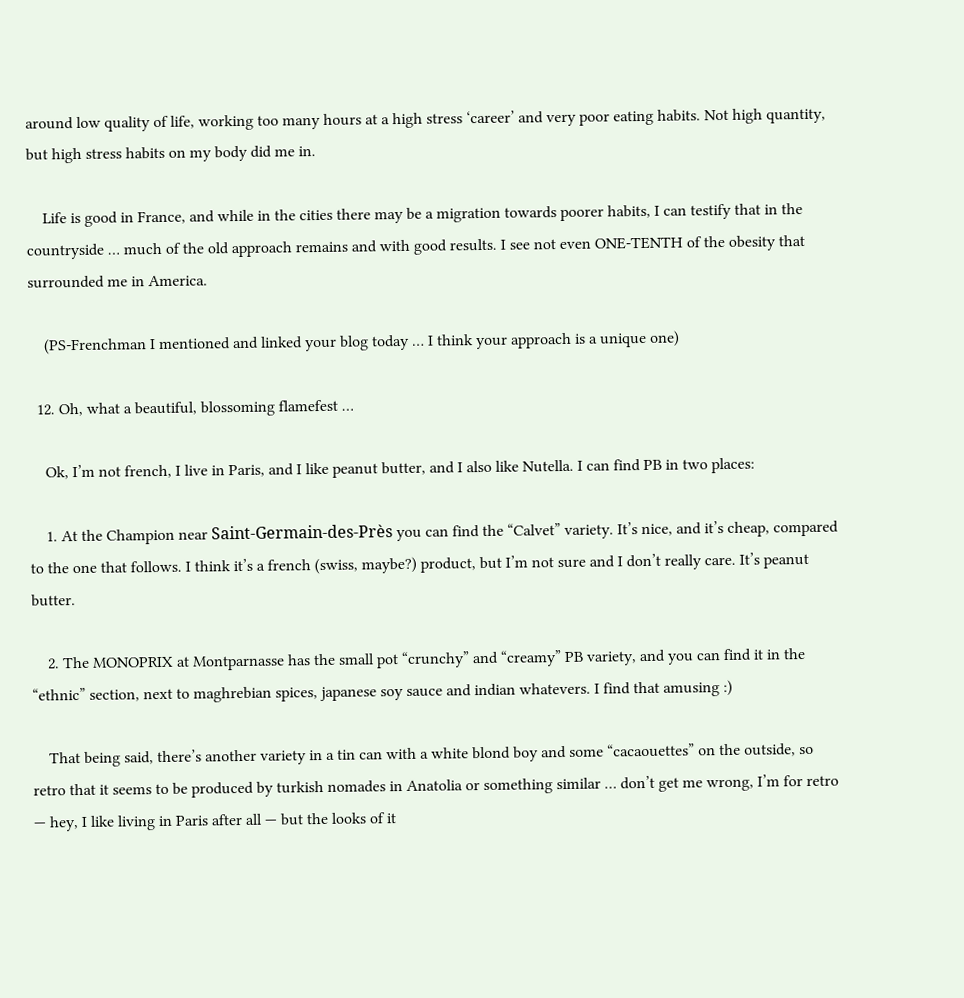around low quality of life, working too many hours at a high stress ‘career’ and very poor eating habits. Not high quantity, but high stress habits on my body did me in.

    Life is good in France, and while in the cities there may be a migration towards poorer habits, I can testify that in the countryside … much of the old approach remains and with good results. I see not even ONE-TENTH of the obesity that surrounded me in America.

    (PS-Frenchman I mentioned and linked your blog today … I think your approach is a unique one)

  12. Oh, what a beautiful, blossoming flamefest …

    Ok, I’m not french, I live in Paris, and I like peanut butter, and I also like Nutella. I can find PB in two places:

    1. At the Champion near Saint-Germain-des-Près you can find the “Calvet” variety. It’s nice, and it’s cheap, compared to the one that follows. I think it’s a french (swiss, maybe?) product, but I’m not sure and I don’t really care. It’s peanut butter.

    2. The MONOPRIX at Montparnasse has the small pot “crunchy” and “creamy” PB variety, and you can find it in the “ethnic” section, next to maghrebian spices, japanese soy sauce and indian whatevers. I find that amusing :)

    That being said, there’s another variety in a tin can with a white blond boy and some “cacaouettes” on the outside, so retro that it seems to be produced by turkish nomades in Anatolia or something similar … don’t get me wrong, I’m for retro — hey, I like living in Paris after all — but the looks of it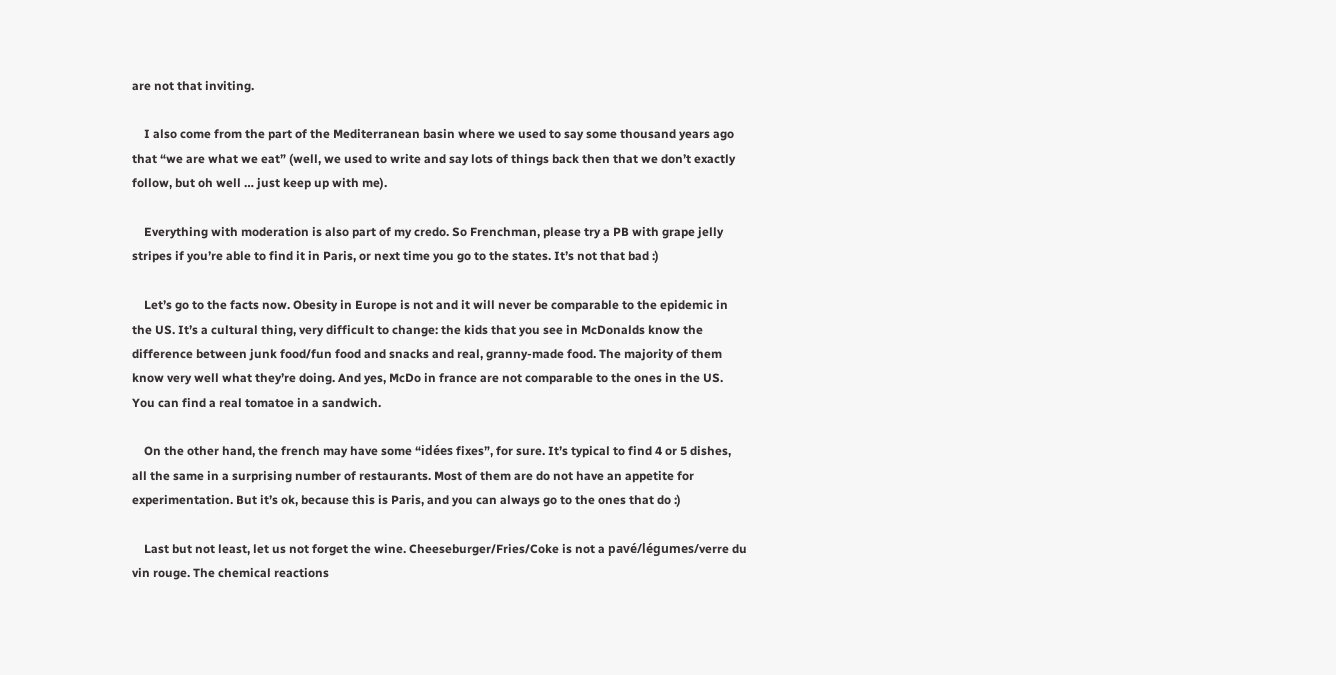are not that inviting.

    I also come from the part of the Mediterranean basin where we used to say some thousand years ago that “we are what we eat” (well, we used to write and say lots of things back then that we don’t exactly follow, but oh well … just keep up with me).

    Everything with moderation is also part of my credo. So Frenchman, please try a PB with grape jelly stripes if you’re able to find it in Paris, or next time you go to the states. It’s not that bad :)

    Let’s go to the facts now. Obesity in Europe is not and it will never be comparable to the epidemic in the US. It’s a cultural thing, very difficult to change: the kids that you see in McDonalds know the difference between junk food/fun food and snacks and real, granny-made food. The majority of them know very well what they’re doing. And yes, McDo in france are not comparable to the ones in the US. You can find a real tomatoe in a sandwich.

    On the other hand, the french may have some “idées fixes”, for sure. It’s typical to find 4 or 5 dishes, all the same in a surprising number of restaurants. Most of them are do not have an appetite for experimentation. But it’s ok, because this is Paris, and you can always go to the ones that do :)

    Last but not least, let us not forget the wine. Cheeseburger/Fries/Coke is not a pavé/légumes/verre du vin rouge. The chemical reactions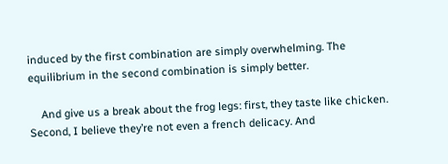induced by the first combination are simply overwhelming. The equilibrium in the second combination is simply better.

    And give us a break about the frog legs: first, they taste like chicken. Second, I believe they’re not even a french delicacy. And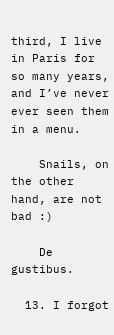third, I live in Paris for so many years, and I’ve never ever seen them in a menu.

    Snails, on the other hand, are not bad :)

    De gustibus.

  13. I forgot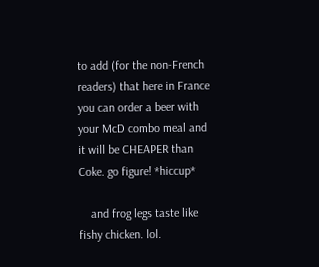to add (for the non-French readers) that here in France you can order a beer with your McD combo meal and it will be CHEAPER than Coke. go figure! *hiccup*

    and frog legs taste like fishy chicken. lol.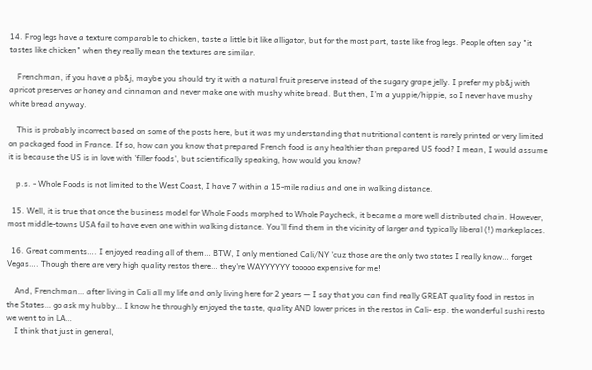14. Frog legs have a texture comparable to chicken, taste a little bit like alligator, but for the most part, taste like frog legs. People often say "it tastes like chicken" when they really mean the textures are similar.

    Frenchman, if you have a pb&j, maybe you should try it with a natural fruit preserve instead of the sugary grape jelly. I prefer my pb&j with apricot preserves or honey and cinnamon and never make one with mushy white bread. But then, I'm a yuppie/hippie, so I never have mushy white bread anyway.

    This is probably incorrect based on some of the posts here, but it was my understanding that nutritional content is rarely printed or very limited on packaged food in France. If so, how can you know that prepared French food is any healthier than prepared US food? I mean, I would assume it is because the US is in love with 'filler foods', but scientifically speaking, how would you know?

    p.s. - Whole Foods is not limited to the West Coast, I have 7 within a 15-mile radius and one in walking distance.

  15. Well, it is true that once the business model for Whole Foods morphed to Whole Paycheck, it became a more well distributed chain. However, most middle-towns USA fail to have even one within walking distance. You’ll find them in the vicinity of larger and typically liberal (!) markeplaces.

  16. Great comments…. I enjoyed reading all of them… BTW, I only mentioned Cali/NY 'cuz those are the only two states I really know… forget Vegas…. Though there are very high quality restos there… they're WAYYYYYY tooooo expensive for me!

    And, Frenchman… after living in Cali all my life and only living here for 2 years — I say that you can find really GREAT quality food in restos in the States… go ask my hubby… I know he throughly enjoyed the taste, quality AND lower prices in the restos in Cali- esp. the wonderful sushi resto we went to in LA…
    I think that just in general,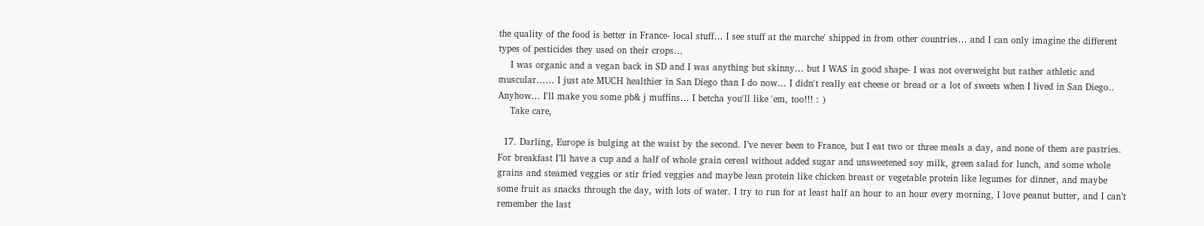the quality of the food is better in France- local stuff… I see stuff at the marche' shipped in from other countries… and I can only imagine the different types of pesticides they used on their crops…
    I was organic and a vegan back in SD and I was anything but skinny… but I WAS in good shape- I was not overweight but rather athletic and muscular…… I just ate MUCH healthier in San Diego than I do now… I didn't really eat cheese or bread or a lot of sweets when I lived in San Diego.. Anyhow… I'll make you some pb& j muffins… I betcha you'll like 'em, too!!! : )
    Take care,

  17. Darling, Europe is bulging at the waist by the second. I’ve never been to France, but I eat two or three meals a day, and none of them are pastries. For breakfast I’ll have a cup and a half of whole grain cereal without added sugar and unsweetened soy milk, green salad for lunch, and some whole grains and steamed veggies or stir fried veggies and maybe lean protein like chicken breast or vegetable protein like legumes for dinner, and maybe some fruit as snacks through the day, with lots of water. I try to run for at least half an hour to an hour every morning, I love peanut butter, and I can’t remember the last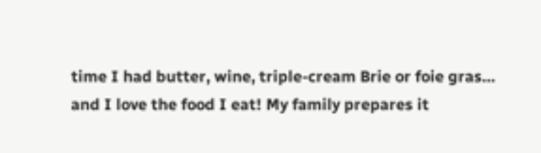time I had butter, wine, triple-cream Brie or foie gras… and I love the food I eat! My family prepares it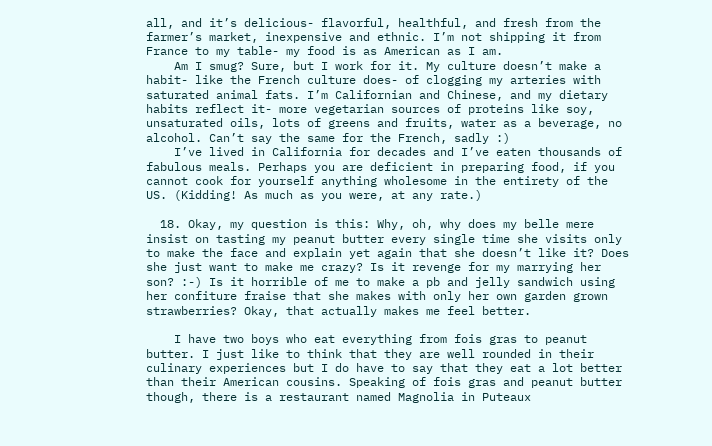all, and it’s delicious- flavorful, healthful, and fresh from the farmer’s market, inexpensive and ethnic. I’m not shipping it from France to my table- my food is as American as I am.
    Am I smug? Sure, but I work for it. My culture doesn’t make a habit- like the French culture does- of clogging my arteries with saturated animal fats. I’m Californian and Chinese, and my dietary habits reflect it- more vegetarian sources of proteins like soy, unsaturated oils, lots of greens and fruits, water as a beverage, no alcohol. Can’t say the same for the French, sadly :)
    I’ve lived in California for decades and I’ve eaten thousands of fabulous meals. Perhaps you are deficient in preparing food, if you cannot cook for yourself anything wholesome in the entirety of the US. (Kidding! As much as you were, at any rate.)

  18. Okay, my question is this: Why, oh, why does my belle mere insist on tasting my peanut butter every single time she visits only to make the face and explain yet again that she doesn’t like it? Does she just want to make me crazy? Is it revenge for my marrying her son? :-) Is it horrible of me to make a pb and jelly sandwich using her confiture fraise that she makes with only her own garden grown strawberries? Okay, that actually makes me feel better.

    I have two boys who eat everything from fois gras to peanut butter. I just like to think that they are well rounded in their culinary experiences but I do have to say that they eat a lot better than their American cousins. Speaking of fois gras and peanut butter though, there is a restaurant named Magnolia in Puteaux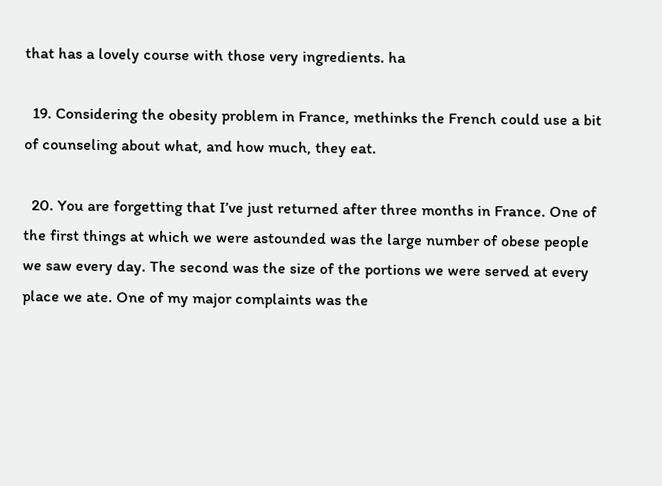that has a lovely course with those very ingredients. ha

  19. Considering the obesity problem in France, methinks the French could use a bit of counseling about what, and how much, they eat.

  20. You are forgetting that I’ve just returned after three months in France. One of the first things at which we were astounded was the large number of obese people we saw every day. The second was the size of the portions we were served at every place we ate. One of my major complaints was the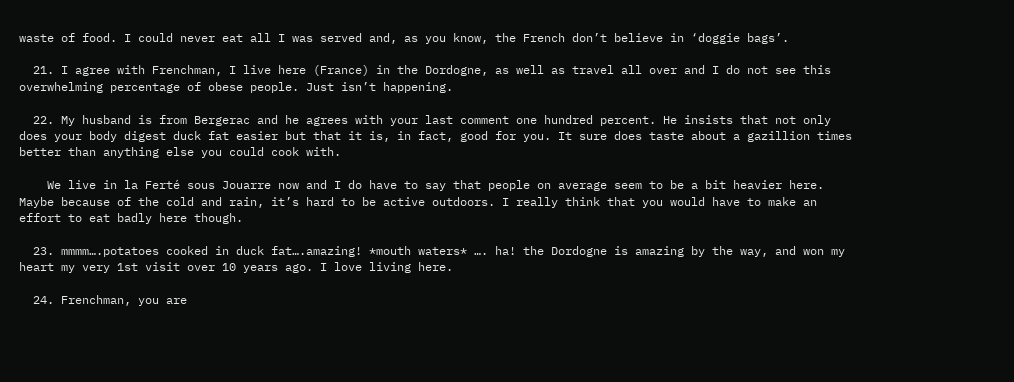waste of food. I could never eat all I was served and, as you know, the French don’t believe in ‘doggie bags’.

  21. I agree with Frenchman, I live here (France) in the Dordogne, as well as travel all over and I do not see this overwhelming percentage of obese people. Just isn’t happening.

  22. My husband is from Bergerac and he agrees with your last comment one hundred percent. He insists that not only does your body digest duck fat easier but that it is, in fact, good for you. It sure does taste about a gazillion times better than anything else you could cook with.

    We live in la Ferté sous Jouarre now and I do have to say that people on average seem to be a bit heavier here. Maybe because of the cold and rain, it’s hard to be active outdoors. I really think that you would have to make an effort to eat badly here though.

  23. mmmm….potatoes cooked in duck fat….amazing! *mouth waters* …. ha! the Dordogne is amazing by the way, and won my heart my very 1st visit over 10 years ago. I love living here.

  24. Frenchman, you are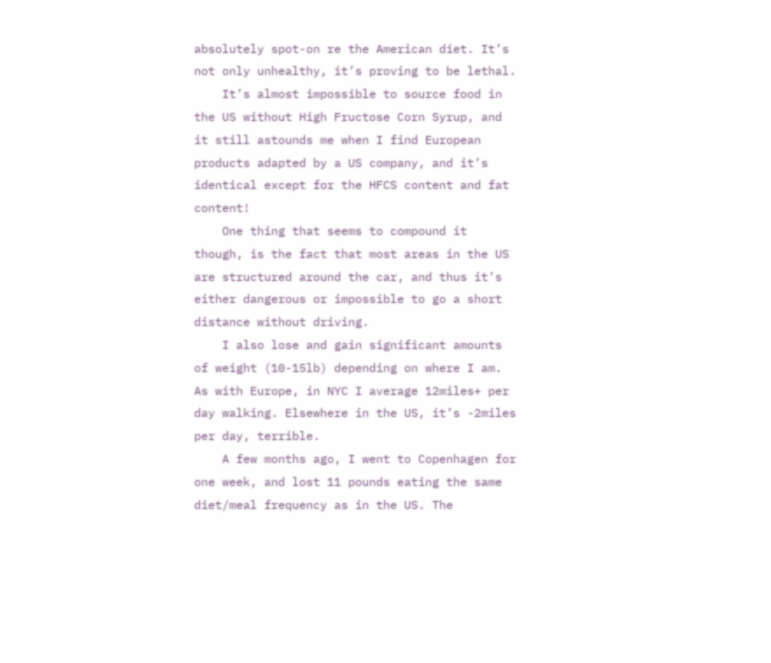absolutely spot-on re the American diet. It’s not only unhealthy, it’s proving to be lethal.
    It’s almost impossible to source food in the US without High Fructose Corn Syrup, and it still astounds me when I find European products adapted by a US company, and it’s identical except for the HFCS content and fat content!
    One thing that seems to compound it though, is the fact that most areas in the US are structured around the car, and thus it’s either dangerous or impossible to go a short distance without driving.
    I also lose and gain significant amounts of weight (10-15lb) depending on where I am. As with Europe, in NYC I average 12miles+ per day walking. Elsewhere in the US, it’s -2miles per day, terrible.
    A few months ago, I went to Copenhagen for one week, and lost 11 pounds eating the same diet/meal frequency as in the US. The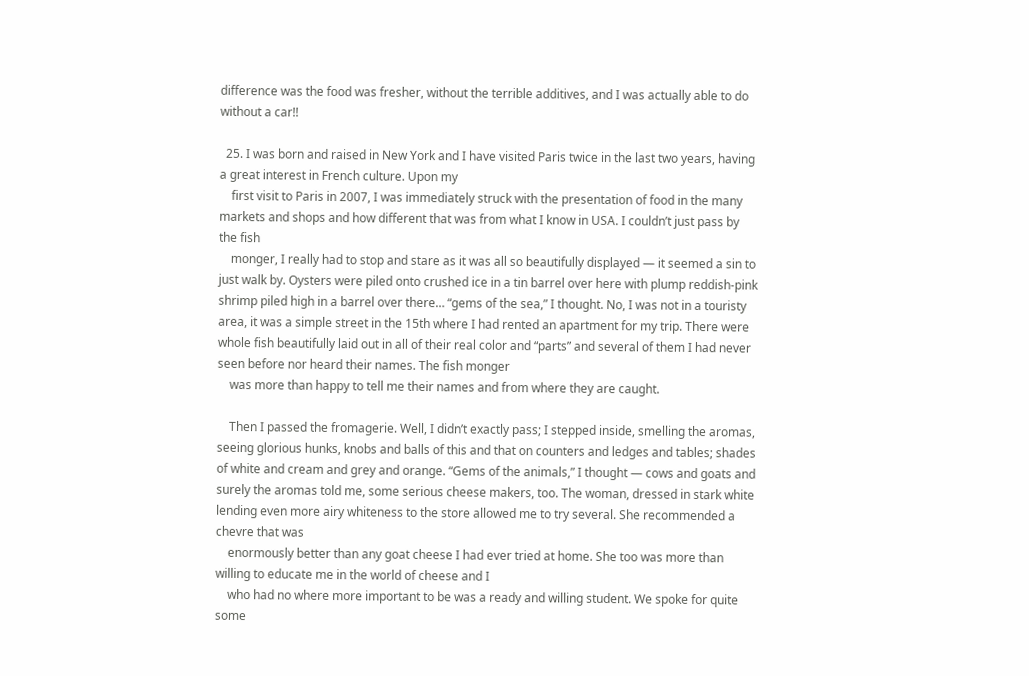difference was the food was fresher, without the terrible additives, and I was actually able to do without a car!!

  25. I was born and raised in New York and I have visited Paris twice in the last two years, having a great interest in French culture. Upon my
    first visit to Paris in 2007, I was immediately struck with the presentation of food in the many markets and shops and how different that was from what I know in USA. I couldn’t just pass by the fish
    monger, I really had to stop and stare as it was all so beautifully displayed — it seemed a sin to just walk by. Oysters were piled onto crushed ice in a tin barrel over here with plump reddish-pink shrimp piled high in a barrel over there… “gems of the sea,” I thought. No, I was not in a touristy area, it was a simple street in the 15th where I had rented an apartment for my trip. There were whole fish beautifully laid out in all of their real color and “parts” and several of them I had never seen before nor heard their names. The fish monger
    was more than happy to tell me their names and from where they are caught.

    Then I passed the fromagerie. Well, I didn’t exactly pass; I stepped inside, smelling the aromas, seeing glorious hunks, knobs and balls of this and that on counters and ledges and tables; shades of white and cream and grey and orange. “Gems of the animals,” I thought — cows and goats and surely the aromas told me, some serious cheese makers, too. The woman, dressed in stark white lending even more airy whiteness to the store allowed me to try several. She recommended a chevre that was
    enormously better than any goat cheese I had ever tried at home. She too was more than willing to educate me in the world of cheese and I
    who had no where more important to be was a ready and willing student. We spoke for quite some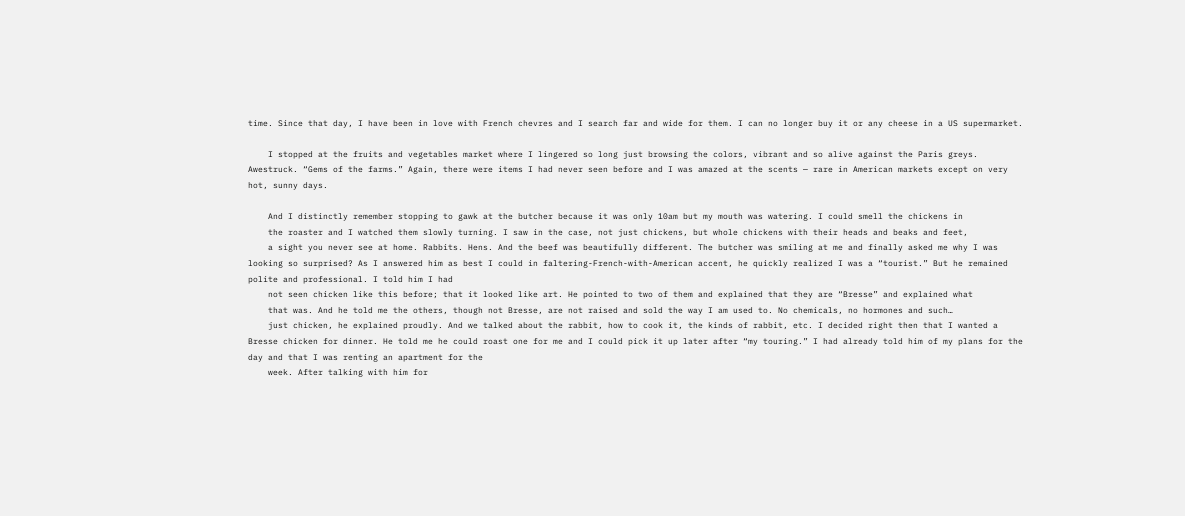time. Since that day, I have been in love with French chevres and I search far and wide for them. I can no longer buy it or any cheese in a US supermarket.

    I stopped at the fruits and vegetables market where I lingered so long just browsing the colors, vibrant and so alive against the Paris greys. Awestruck. “Gems of the farms.” Again, there were items I had never seen before and I was amazed at the scents — rare in American markets except on very hot, sunny days.

    And I distinctly remember stopping to gawk at the butcher because it was only 10am but my mouth was watering. I could smell the chickens in
    the roaster and I watched them slowly turning. I saw in the case, not just chickens, but whole chickens with their heads and beaks and feet,
    a sight you never see at home. Rabbits. Hens. And the beef was beautifully different. The butcher was smiling at me and finally asked me why I was looking so surprised? As I answered him as best I could in faltering-French-with-American accent, he quickly realized I was a “tourist.” But he remained polite and professional. I told him I had
    not seen chicken like this before; that it looked like art. He pointed to two of them and explained that they are “Bresse” and explained what
    that was. And he told me the others, though not Bresse, are not raised and sold the way I am used to. No chemicals, no hormones and such…
    just chicken, he explained proudly. And we talked about the rabbit, how to cook it, the kinds of rabbit, etc. I decided right then that I wanted a Bresse chicken for dinner. He told me he could roast one for me and I could pick it up later after “my touring.” I had already told him of my plans for the day and that I was renting an apartment for the
    week. After talking with him for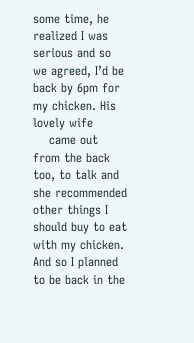some time, he realized I was serious and so we agreed, I’d be back by 6pm for my chicken. His lovely wife
    came out from the back too, to talk and she recommended other things I should buy to eat with my chicken. And so I planned to be back in the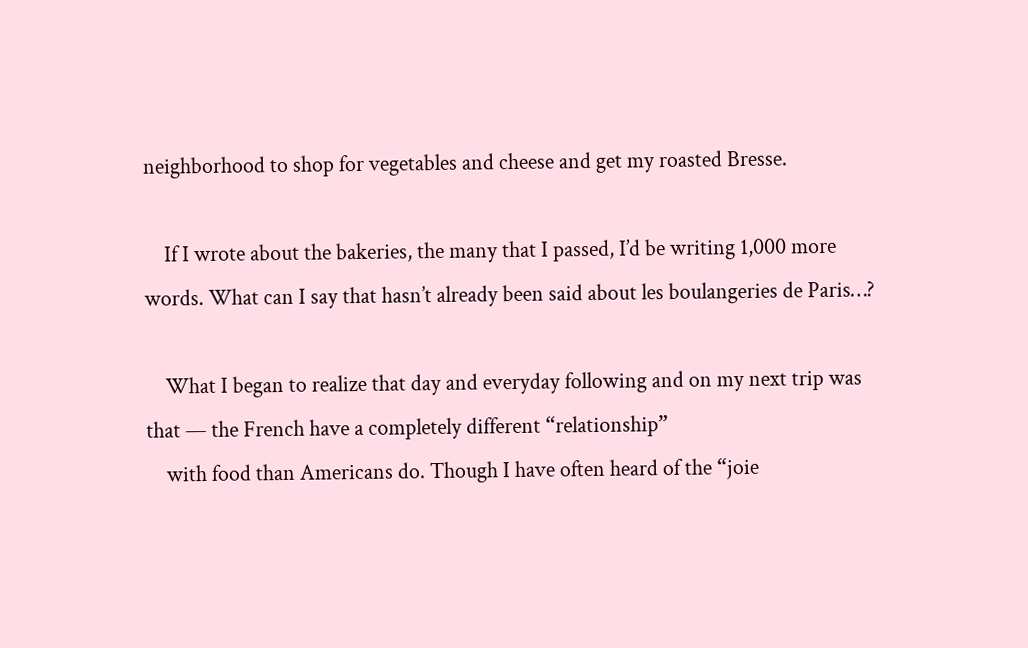neighborhood to shop for vegetables and cheese and get my roasted Bresse.

    If I wrote about the bakeries, the many that I passed, I’d be writing 1,000 more words. What can I say that hasn’t already been said about les boulangeries de Paris…?

    What I began to realize that day and everyday following and on my next trip was that — the French have a completely different “relationship”
    with food than Americans do. Though I have often heard of the “joie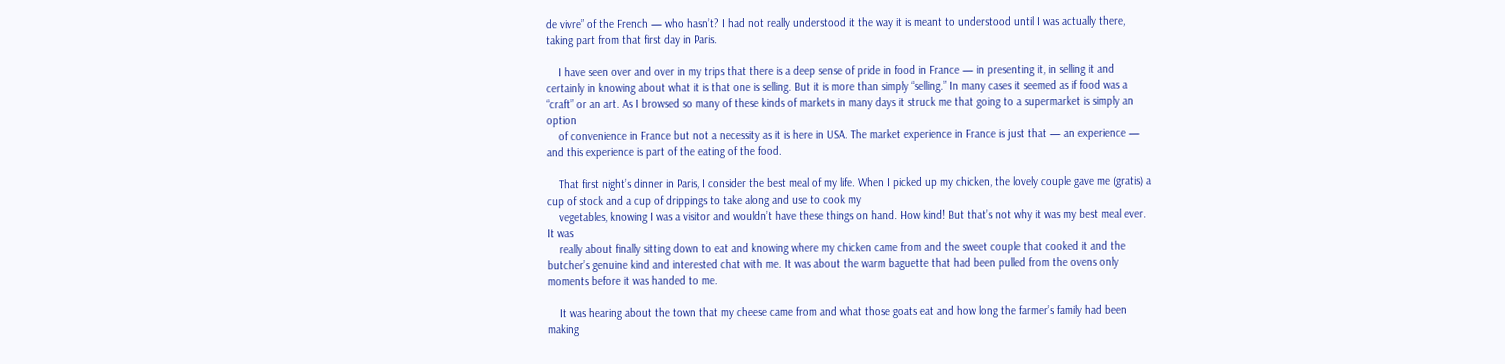de vivre” of the French — who hasn’t? I had not really understood it the way it is meant to understood until I was actually there, taking part from that first day in Paris.

    I have seen over and over in my trips that there is a deep sense of pride in food in France — in presenting it, in selling it and certainly in knowing about what it is that one is selling. But it is more than simply “selling.” In many cases it seemed as if food was a “craft” or an art. As I browsed so many of these kinds of markets in many days it struck me that going to a supermarket is simply an option
    of convenience in France but not a necessity as it is here in USA. The market experience in France is just that — an experience — and this experience is part of the eating of the food.

    That first night’s dinner in Paris, I consider the best meal of my life. When I picked up my chicken, the lovely couple gave me (gratis) a cup of stock and a cup of drippings to take along and use to cook my
    vegetables, knowing I was a visitor and wouldn’t have these things on hand. How kind! But that’s not why it was my best meal ever. It was
    really about finally sitting down to eat and knowing where my chicken came from and the sweet couple that cooked it and the butcher’s genuine kind and interested chat with me. It was about the warm baguette that had been pulled from the ovens only moments before it was handed to me.

    It was hearing about the town that my cheese came from and what those goats eat and how long the farmer’s family had been making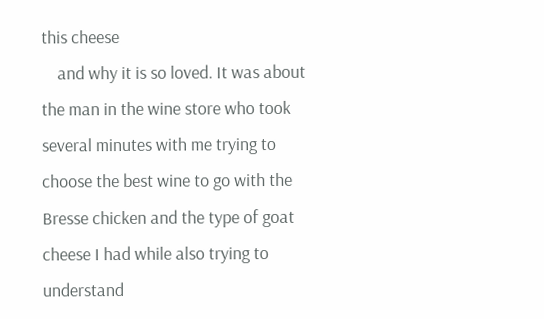this cheese
    and why it is so loved. It was about the man in the wine store who took several minutes with me trying to choose the best wine to go with the Bresse chicken and the type of goat cheese I had while also trying to understand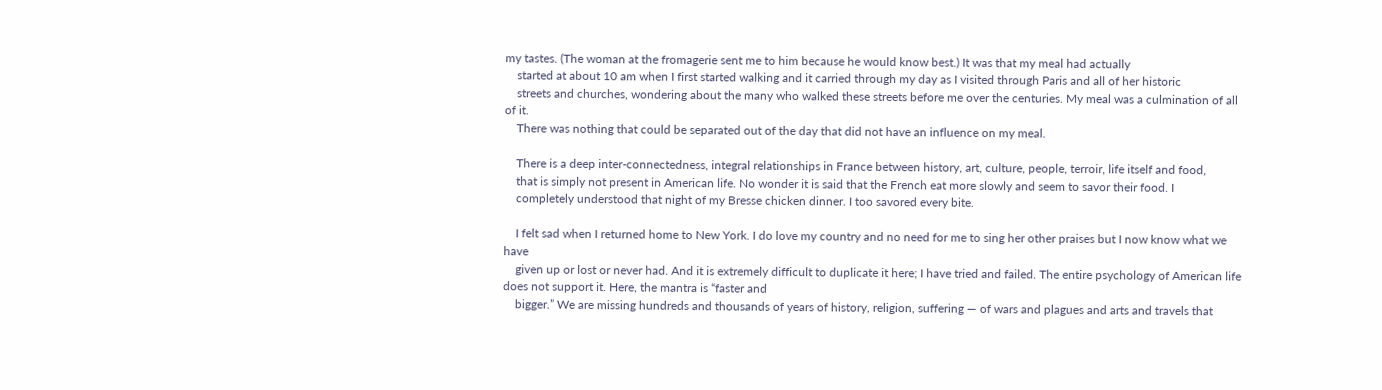my tastes. (The woman at the fromagerie sent me to him because he would know best.) It was that my meal had actually
    started at about 10 am when I first started walking and it carried through my day as I visited through Paris and all of her historic
    streets and churches, wondering about the many who walked these streets before me over the centuries. My meal was a culmination of all of it.
    There was nothing that could be separated out of the day that did not have an influence on my meal.

    There is a deep inter-connectedness, integral relationships in France between history, art, culture, people, terroir, life itself and food,
    that is simply not present in American life. No wonder it is said that the French eat more slowly and seem to savor their food. I
    completely understood that night of my Bresse chicken dinner. I too savored every bite.

    I felt sad when I returned home to New York. I do love my country and no need for me to sing her other praises but I now know what we have
    given up or lost or never had. And it is extremely difficult to duplicate it here; I have tried and failed. The entire psychology of American life does not support it. Here, the mantra is “faster and
    bigger.” We are missing hundreds and thousands of years of history, religion, suffering — of wars and plagues and arts and travels that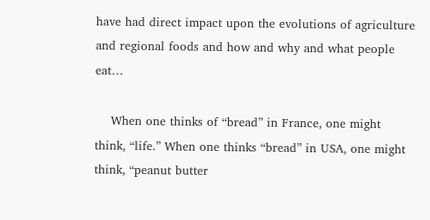have had direct impact upon the evolutions of agriculture and regional foods and how and why and what people eat…

    When one thinks of “bread” in France, one might think, “life.” When one thinks “bread” in USA, one might think, “peanut butter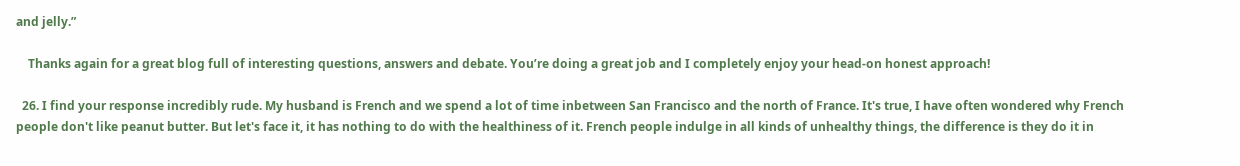and jelly.”

    Thanks again for a great blog full of interesting questions, answers and debate. You’re doing a great job and I completely enjoy your head-on honest approach!

  26. I find your response incredibly rude. My husband is French and we spend a lot of time inbetween San Francisco and the north of France. It's true, I have often wondered why French people don't like peanut butter. But let's face it, it has nothing to do with the healthiness of it. French people indulge in all kinds of unhealthy things, the difference is they do it in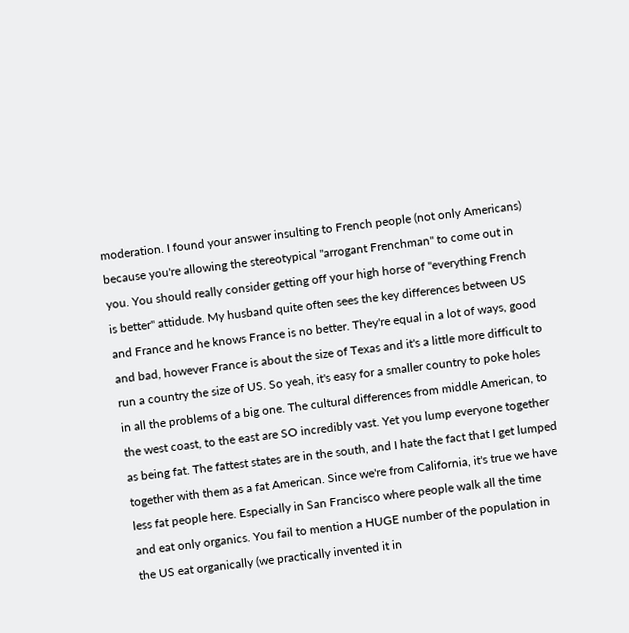moderation. I found your answer insulting to French people (not only Americans) because you're allowing the stereotypical "arrogant Frenchman" to come out in you. You should really consider getting off your high horse of "everything French is better" attidude. My husband quite often sees the key differences between US and France and he knows France is no better. They're equal in a lot of ways, good and bad, however France is about the size of Texas and it's a little more difficult to run a country the size of US. So yeah, it's easy for a smaller country to poke holes in all the problems of a big one. The cultural differences from middle American, to the west coast, to the east are SO incredibly vast. Yet you lump everyone together as being fat. The fattest states are in the south, and I hate the fact that I get lumped together with them as a fat American. Since we're from California, it's true we have less fat people here. Especially in San Francisco where people walk all the time and eat only organics. You fail to mention a HUGE number of the population in the US eat organically (we practically invented it in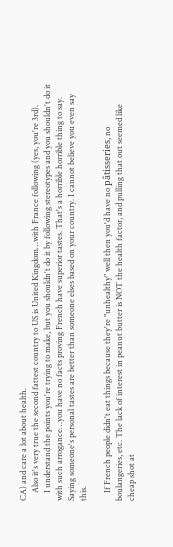CA) and care a lot about health.
    Also it's very true the second fattest country to US is United Kingdom…with France following (yes, you're 3rd).
    I understand the points you're trying to make, but you shouldn't do it by following stereotypes and you shouldn't do it with such arrogance…you have no facts proving French have superior tastes. That's a horrible horrible thing to say. Saying someone's personal tastes are better than someone elses based on your country. I cannot believe you even say this.

    If French people didn't eat things because they're "unhealthy" well then you'd have no pâtisseries, no boulangeries, etc. The lack of interest in peanut butter is NOT the health factor, and pulling that out seemed like cheap shot at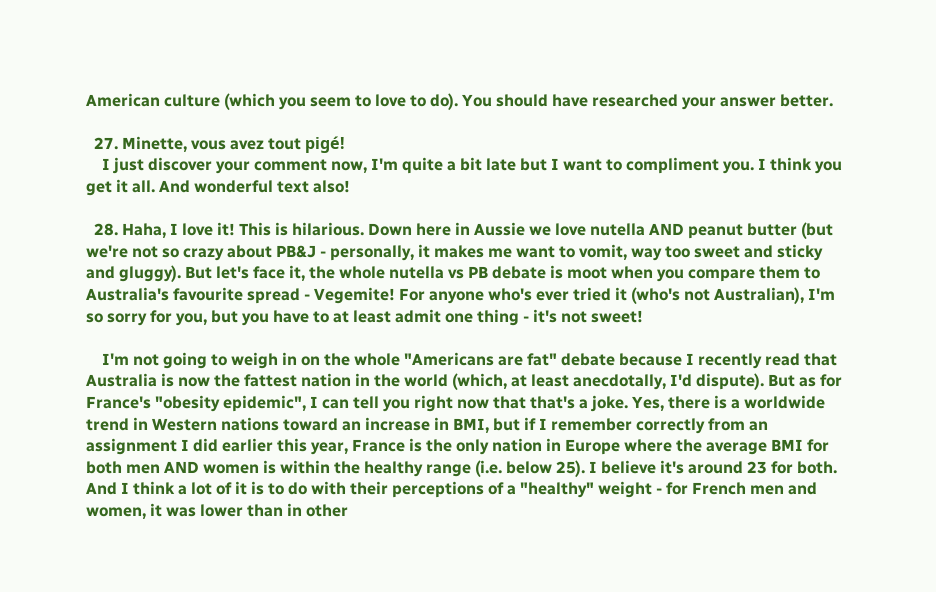American culture (which you seem to love to do). You should have researched your answer better.

  27. Minette, vous avez tout pigé!
    I just discover your comment now, I'm quite a bit late but I want to compliment you. I think you get it all. And wonderful text also!

  28. Haha, I love it! This is hilarious. Down here in Aussie we love nutella AND peanut butter (but we're not so crazy about PB&J - personally, it makes me want to vomit, way too sweet and sticky and gluggy). But let's face it, the whole nutella vs PB debate is moot when you compare them to Australia's favourite spread - Vegemite! For anyone who's ever tried it (who's not Australian), I'm so sorry for you, but you have to at least admit one thing - it's not sweet!

    I'm not going to weigh in on the whole "Americans are fat" debate because I recently read that Australia is now the fattest nation in the world (which, at least anecdotally, I'd dispute). But as for France's "obesity epidemic", I can tell you right now that that's a joke. Yes, there is a worldwide trend in Western nations toward an increase in BMI, but if I remember correctly from an assignment I did earlier this year, France is the only nation in Europe where the average BMI for both men AND women is within the healthy range (i.e. below 25). I believe it's around 23 for both. And I think a lot of it is to do with their perceptions of a "healthy" weight - for French men and women, it was lower than in other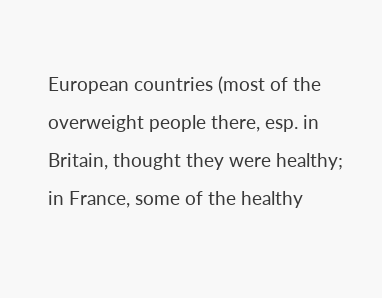European countries (most of the overweight people there, esp. in Britain, thought they were healthy; in France, some of the healthy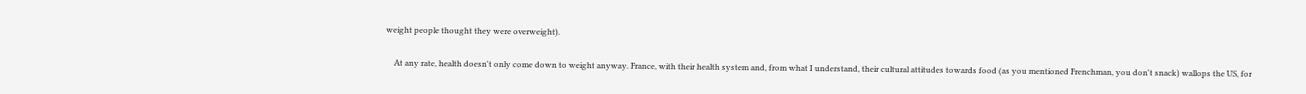weight people thought they were overweight).

    At any rate, health doesn't only come down to weight anyway. France, with their health system and, from what I understand, their cultural attitudes towards food (as you mentioned Frenchman, you don't snack) wallops the US, for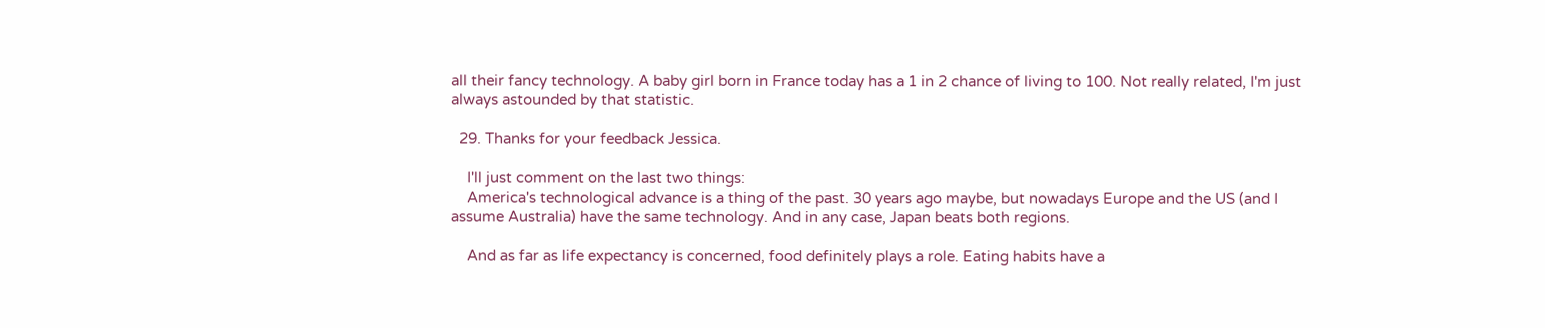all their fancy technology. A baby girl born in France today has a 1 in 2 chance of living to 100. Not really related, I'm just always astounded by that statistic.

  29. Thanks for your feedback Jessica.

    I'll just comment on the last two things:
    America's technological advance is a thing of the past. 30 years ago maybe, but nowadays Europe and the US (and I assume Australia) have the same technology. And in any case, Japan beats both regions.

    And as far as life expectancy is concerned, food definitely plays a role. Eating habits have a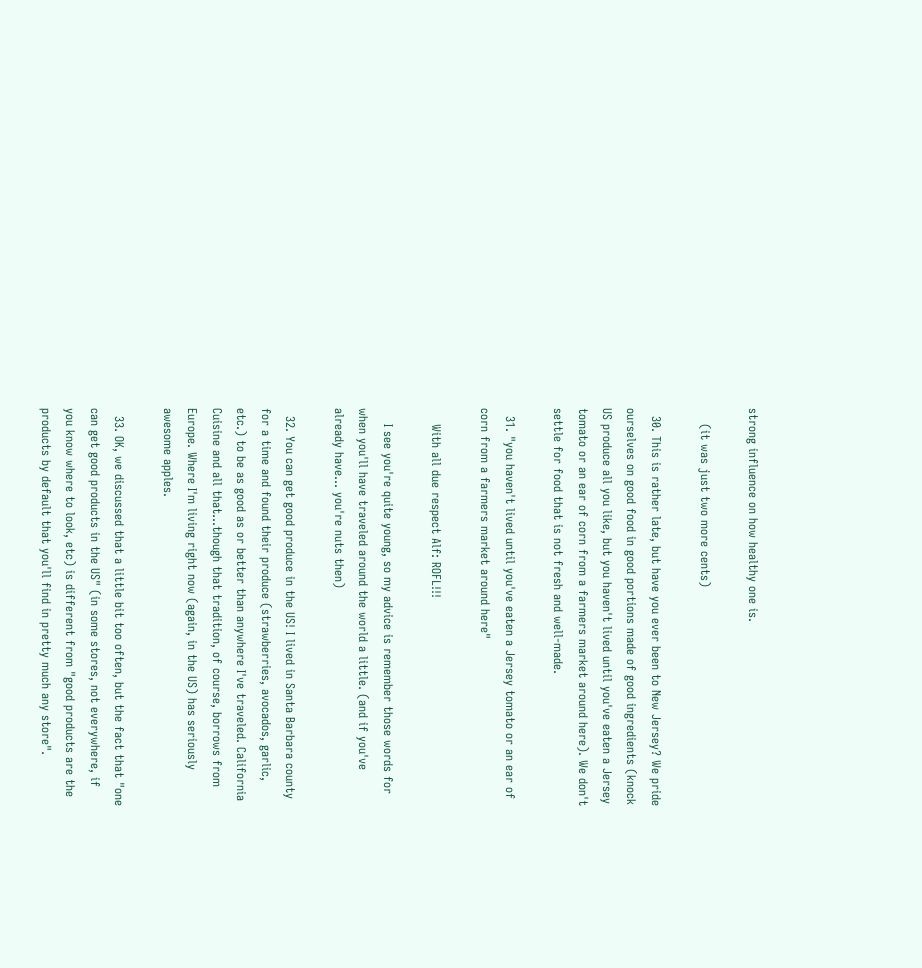strong influence on how healthy one is.

    (it was just two more cents)

  30. This is rather late, but have you ever been to New Jersey? We pride ourselves on good food in good portions made of good ingredients (knock US produce all you like, but you haven't lived until you've eaten a Jersey tomato or an ear of corn from a farmers market around here). We don't settle for food that is not fresh and well-made.

  31. "you haven't lived until you've eaten a Jersey tomato or an ear of corn from a farmers market around here"

    With all due respect Alf: ROFL!!!

    I see you're quite young, so my advice is remember those words for when you'll have traveled around the world a little. (and if you've already have… you're nuts then)

  32. You can get good produce in the US! I lived in Santa Barbara county for a time and found their produce (strawberries, avocados, garlic, etc.) to be as good as or better than anywhere I've traveled. California Cuisine and all that…though that tradition, of course, borrows from Europe. Where I'm living right now (again, in the US) has seriously awesome apples.

  33. OK, we discussed that a little bit too often, but the fact that "one can get good products in the US" (in some stores, not everywhere, if you know where to look, etc) is different from "good products are the products by default that you'll find in pretty much any store".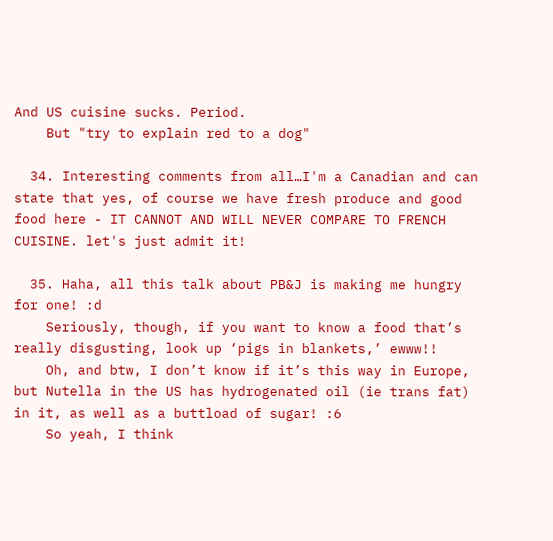And US cuisine sucks. Period.
    But "try to explain red to a dog"

  34. Interesting comments from all…I'm a Canadian and can state that yes, of course we have fresh produce and good food here - IT CANNOT AND WILL NEVER COMPARE TO FRENCH CUISINE. let's just admit it!

  35. Haha, all this talk about PB&J is making me hungry for one! :d
    Seriously, though, if you want to know a food that’s really disgusting, look up ‘pigs in blankets,’ ewww!!
    Oh, and btw, I don’t know if it’s this way in Europe, but Nutella in the US has hydrogenated oil (ie trans fat) in it, as well as a buttload of sugar! :6
    So yeah, I think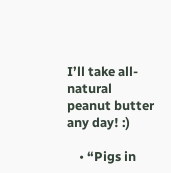I’ll take all-natural peanut butter any day! :)

    • “Pigs in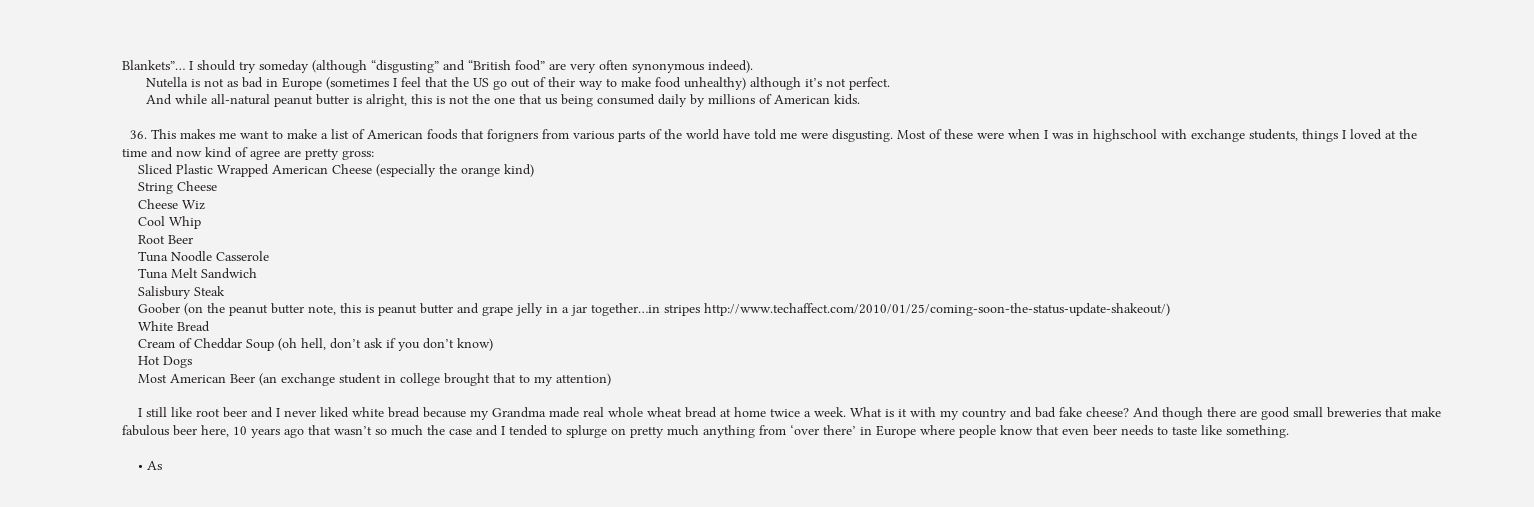Blankets”… I should try someday (although “disgusting” and “British food” are very often synonymous indeed).
      Nutella is not as bad in Europe (sometimes I feel that the US go out of their way to make food unhealthy) although it’s not perfect.
      And while all-natural peanut butter is alright, this is not the one that us being consumed daily by millions of American kids.

  36. This makes me want to make a list of American foods that forigners from various parts of the world have told me were disgusting. Most of these were when I was in highschool with exchange students, things I loved at the time and now kind of agree are pretty gross:
    Sliced Plastic Wrapped American Cheese (especially the orange kind)
    String Cheese
    Cheese Wiz
    Cool Whip
    Root Beer
    Tuna Noodle Casserole
    Tuna Melt Sandwich
    Salisbury Steak
    Goober (on the peanut butter note, this is peanut butter and grape jelly in a jar together…in stripes http://www.techaffect.com/2010/01/25/coming-soon-the-status-update-shakeout/)
    White Bread
    Cream of Cheddar Soup (oh hell, don’t ask if you don’t know)
    Hot Dogs
    Most American Beer (an exchange student in college brought that to my attention)

    I still like root beer and I never liked white bread because my Grandma made real whole wheat bread at home twice a week. What is it with my country and bad fake cheese? And though there are good small breweries that make fabulous beer here, 10 years ago that wasn’t so much the case and I tended to splurge on pretty much anything from ‘over there’ in Europe where people know that even beer needs to taste like something.

    • As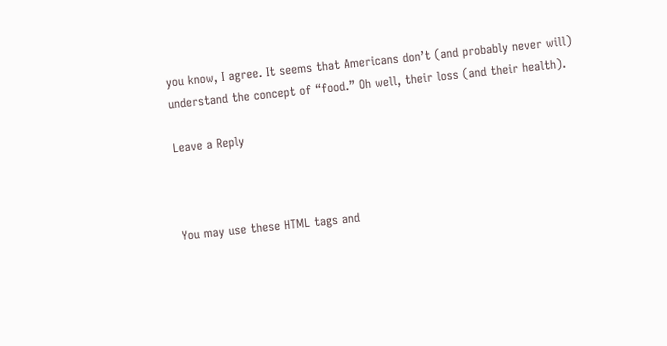you know, I agree. It seems that Americans don’t (and probably never will) understand the concept of “food.” Oh well, their loss (and their health).

Leave a Reply



You may use these HTML tags and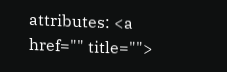attributes: <a href="" title="">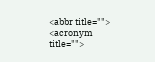<abbr title=""> <acronym title="">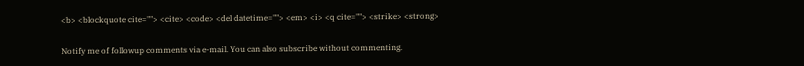<b> <blockquote cite=""> <cite> <code> <del datetime=""> <em> <i> <q cite=""> <strike> <strong>

Notify me of followup comments via e-mail. You can also subscribe without commenting.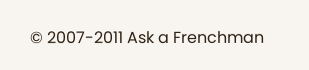© 2007-2011 Ask a Frenchman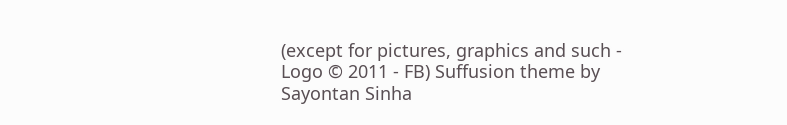(except for pictures, graphics and such - Logo © 2011 - FB) Suffusion theme by Sayontan Sinha